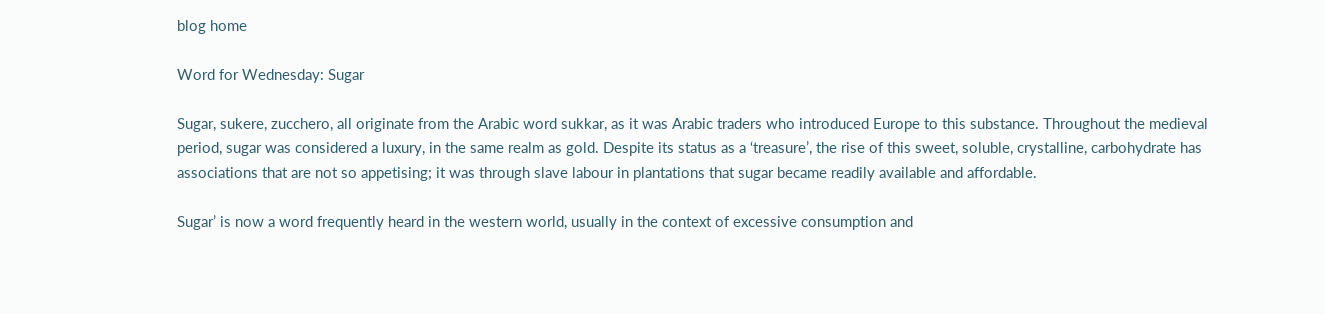blog home

Word for Wednesday: Sugar

Sugar, sukere, zucchero, all originate from the Arabic word sukkar, as it was Arabic traders who introduced Europe to this substance. Throughout the medieval period, sugar was considered a luxury, in the same realm as gold. Despite its status as a ‘treasure’, the rise of this sweet, soluble, crystalline, carbohydrate has associations that are not so appetising; it was through slave labour in plantations that sugar became readily available and affordable.

Sugar’ is now a word frequently heard in the western world, usually in the context of excessive consumption and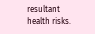resultant health risks.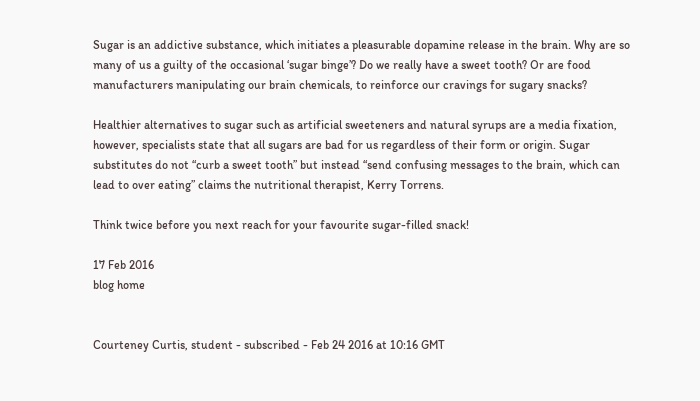Sugar is an addictive substance, which initiates a pleasurable dopamine release in the brain. Why are so many of us a guilty of the occasional ‘sugar binge’? Do we really have a sweet tooth? Or are food manufacturers manipulating our brain chemicals, to reinforce our cravings for sugary snacks?

Healthier alternatives to sugar such as artificial sweeteners and natural syrups are a media fixation, however, specialists state that all sugars are bad for us regardless of their form or origin. Sugar substitutes do not “curb a sweet tooth” but instead “send confusing messages to the brain, which can lead to over eating” claims the nutritional therapist, Kerry Torrens.

Think twice before you next reach for your favourite sugar-filled snack!

17 Feb 2016
blog home


Courteney Curtis, student - subscribed - Feb 24 2016 at 10:16 GMT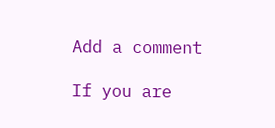Add a comment

If you are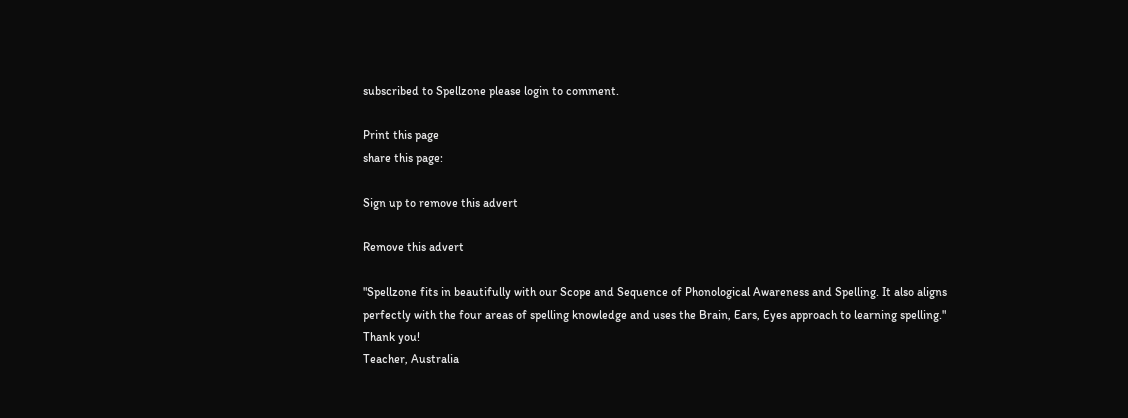subscribed to Spellzone please login to comment.

Print this page
share this page:

Sign up to remove this advert

Remove this advert

"Spellzone fits in beautifully with our Scope and Sequence of Phonological Awareness and Spelling. It also aligns perfectly with the four areas of spelling knowledge and uses the Brain, Ears, Eyes approach to learning spelling."
Thank you!
Teacher, Australia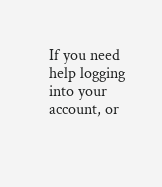If you need help logging into your account, or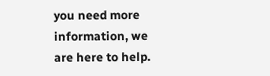you need more information, we are here to help.